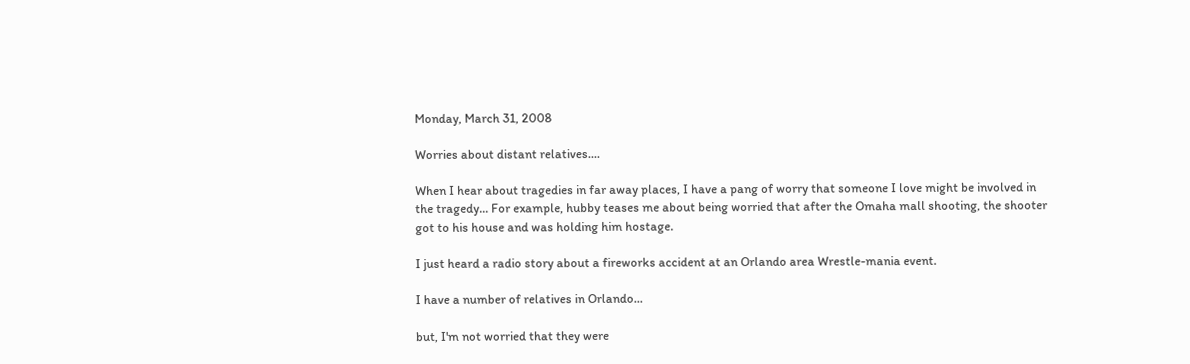Monday, March 31, 2008

Worries about distant relatives....

When I hear about tragedies in far away places, I have a pang of worry that someone I love might be involved in the tragedy... For example, hubby teases me about being worried that after the Omaha mall shooting, the shooter got to his house and was holding him hostage.

I just heard a radio story about a fireworks accident at an Orlando area Wrestle-mania event.

I have a number of relatives in Orlando...

but, I'm not worried that they were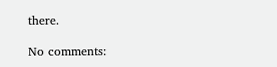there.

No comments: